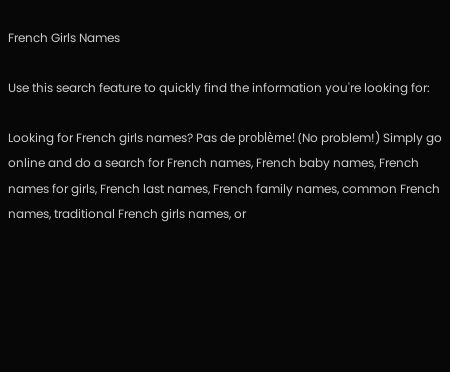French Girls Names

Use this search feature to quickly find the information you're looking for:

Looking for French girls names? Pas de problème! (No problem!) Simply go online and do a search for French names, French baby names, French names for girls, French last names, French family names, common French names, traditional French girls names, or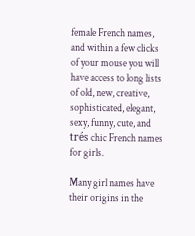female French names, and within a few clicks of your mouse you will have access to long lists of old, new, creative, sophisticated, elegant, sexy, funny, cute, and trés chic French names for girls.

Many girl names have their origins in the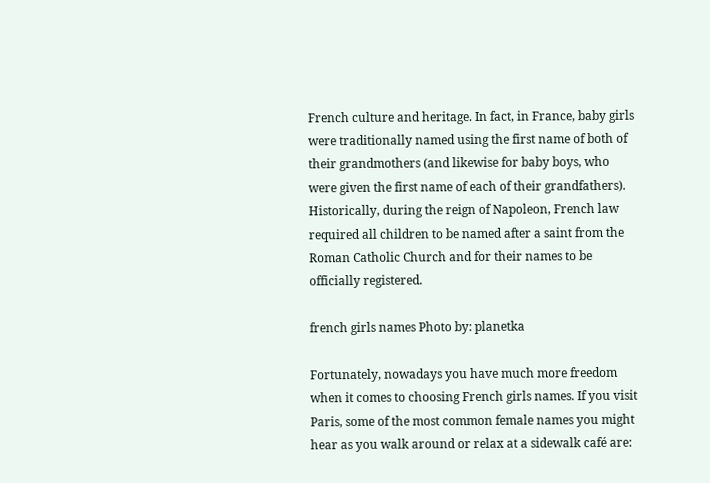French culture and heritage. In fact, in France, baby girls were traditionally named using the first name of both of their grandmothers (and likewise for baby boys, who were given the first name of each of their grandfathers). Historically, during the reign of Napoleon, French law required all children to be named after a saint from the Roman Catholic Church and for their names to be officially registered.

french girls names Photo by: planetka

Fortunately, nowadays you have much more freedom when it comes to choosing French girls names. If you visit Paris, some of the most common female names you might hear as you walk around or relax at a sidewalk café are: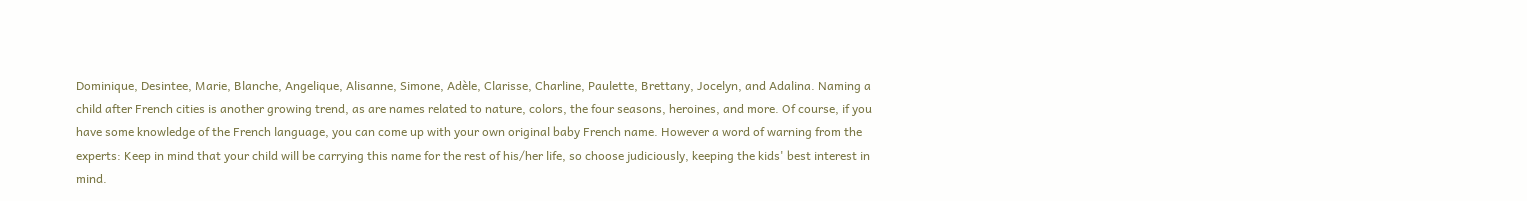Dominique, Desintee, Marie, Blanche, Angelique, Alisanne, Simone, Adèle, Clarisse, Charline, Paulette, Brettany, Jocelyn, and Adalina. Naming a child after French cities is another growing trend, as are names related to nature, colors, the four seasons, heroines, and more. Of course, if you have some knowledge of the French language, you can come up with your own original baby French name. However a word of warning from the experts: Keep in mind that your child will be carrying this name for the rest of his/her life, so choose judiciously, keeping the kids' best interest in mind.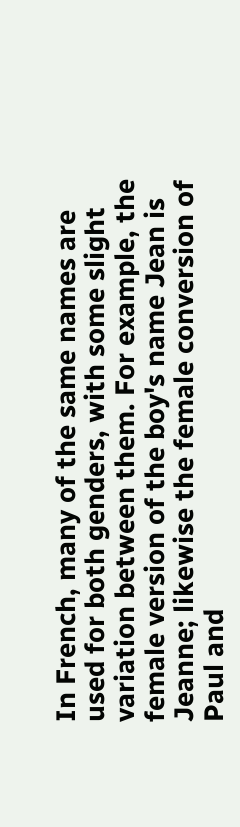In French, many of the same names are used for both genders, with some slight variation between them. For example, the female version of the boy's name Jean is Jeanne; likewise the female conversion of Paul and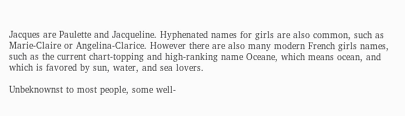Jacques are Paulette and Jacqueline. Hyphenated names for girls are also common, such as Marie-Claire or Angelina-Clarice. However there are also many modern French girls names, such as the current chart-topping and high-ranking name Oceane, which means ocean, and which is favored by sun, water, and sea lovers.

Unbeknownst to most people, some well-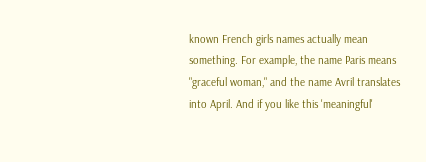known French girls names actually mean something. For example, the name Paris means "graceful woman," and the name Avril translates into April. And if you like this 'meaningful'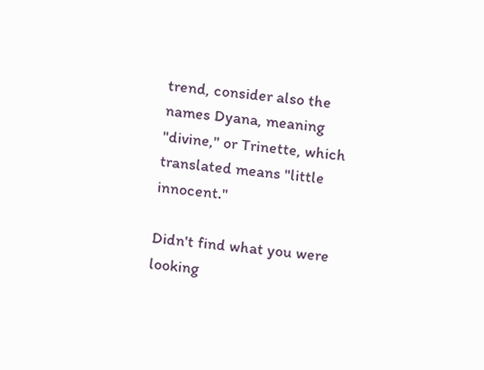trend, consider also the names Dyana, meaning "divine," or Trinette, which translated means "little innocent."

Didn't find what you were looking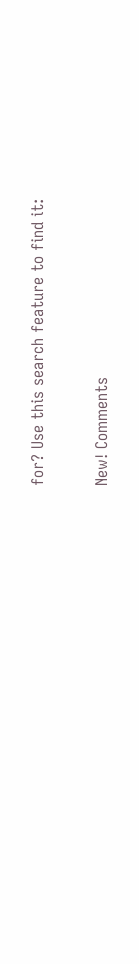for? Use this search feature to find it:

New! Comments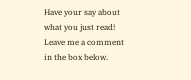Have your say about what you just read! Leave me a comment in the box below.